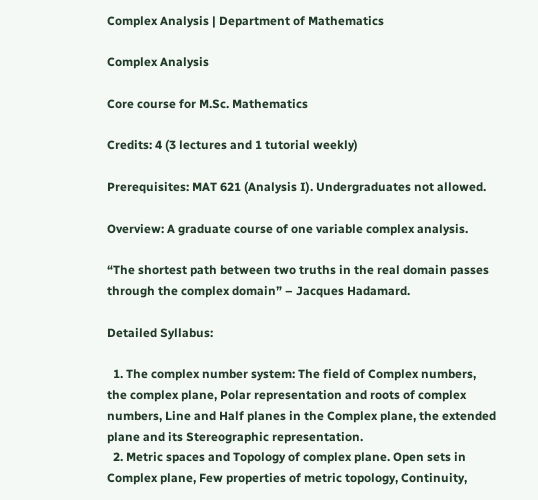Complex Analysis | Department of Mathematics

Complex Analysis

Core course for M.Sc. Mathematics

Credits: 4 (3 lectures and 1 tutorial weekly)

Prerequisites: MAT 621 (Analysis I). Undergraduates not allowed.

Overview: A graduate course of one variable complex analysis.

“The shortest path between two truths in the real domain passes through the complex domain” – Jacques Hadamard.

Detailed Syllabus:

  1. The complex number system: The field of Complex numbers, the complex plane, Polar representation and roots of complex numbers, Line and Half planes in the Complex plane, the extended plane and its Stereographic representation.
  2. Metric spaces and Topology of complex plane. Open sets in Complex plane, Few properties of metric topology, Continuity,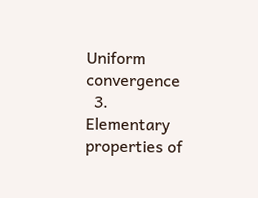Uniform convergence
  3. Elementary properties of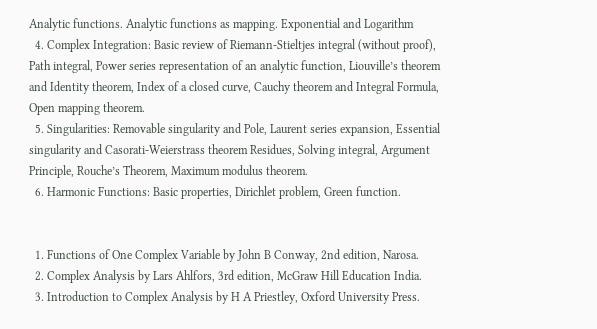Analytic functions. Analytic functions as mapping. Exponential and Logarithm
  4. Complex Integration: Basic review of Riemann-Stieltjes integral (without proof), Path integral, Power series representation of an analytic function, Liouville’s theorem and Identity theorem, Index of a closed curve, Cauchy theorem and Integral Formula, Open mapping theorem.
  5. Singularities: Removable singularity and Pole, Laurent series expansion, Essential singularity and Casorati-Weierstrass theorem Residues, Solving integral, Argument Principle, Rouche’s Theorem, Maximum modulus theorem.
  6. Harmonic Functions: Basic properties, Dirichlet problem, Green function.


  1. Functions of One Complex Variable by John B Conway, 2nd edition, Narosa.
  2. Complex Analysis by Lars Ahlfors, 3rd edition, McGraw Hill Education India.
  3. Introduction to Complex Analysis by H A Priestley, Oxford University Press.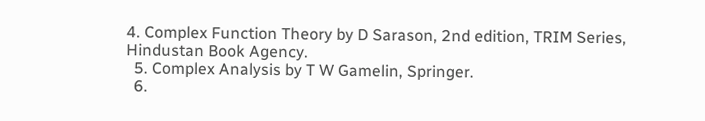4. Complex Function Theory by D Sarason, 2nd edition, TRIM Series, Hindustan Book Agency.
  5. Complex Analysis by T W Gamelin, Springer.
  6.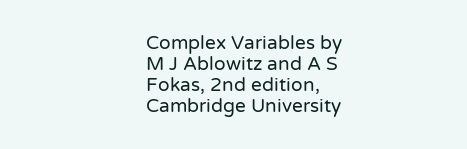Complex Variables by M J Ablowitz and A S Fokas, 2nd edition, Cambridge University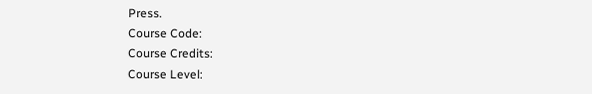Press.
Course Code:
Course Credits:
Course Level: